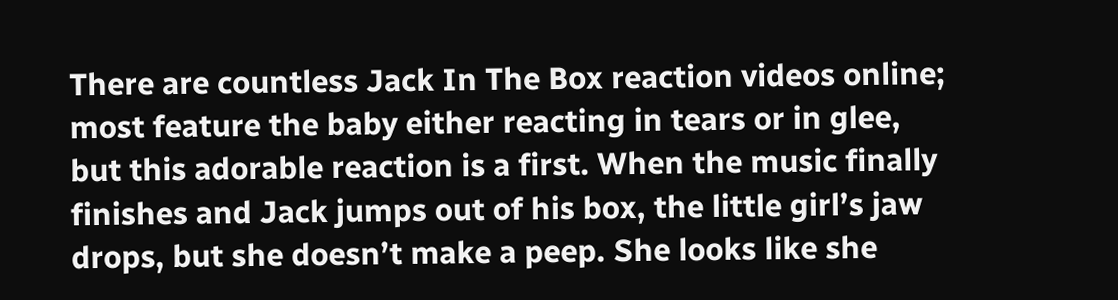There are countless Jack In The Box reaction videos online; most feature the baby either reacting in tears or in glee, but this adorable reaction is a first. When the music finally finishes and Jack jumps out of his box, the little girl’s jaw drops, but she doesn’t make a peep. She looks like she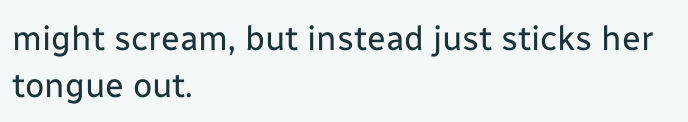might scream, but instead just sticks her tongue out.